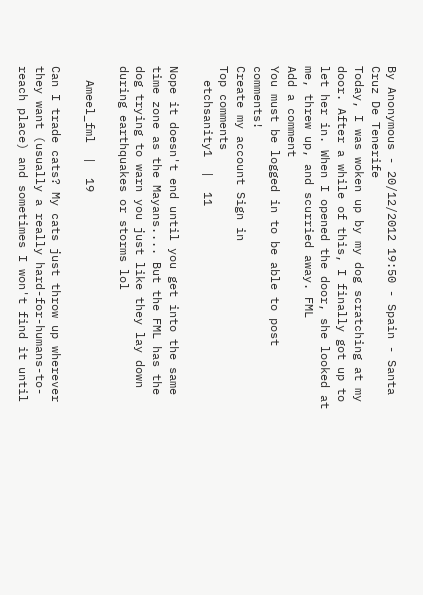By Anonymous - 20/12/2012 19:50 - Spain - Santa Cruz De Tenerife
Today, I was woken up by my dog scratching at my door. After a while of this, I finally got up to let her in. When I opened the door, she looked at me, threw up, and scurried away. FML
Add a comment
You must be logged in to be able to post comments!
Create my account Sign in
Top comments
  etchsanity1  |  11

Nope it doesn't end until you get into the same time zone as the Mayans.... But the FML has the dog trying to warn you just like they lay down during earthquakes or storms lol

  Ameel_fml  |  19

Can I trade cats? My cats just throw up wherever they want (usually a really hard-for-humans-to-reach place) and sometimes I won't find it until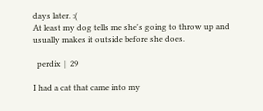days later. :(
At least my dog tells me she's going to throw up and usually makes it outside before she does.

  perdix  |  29

I had a cat that came into my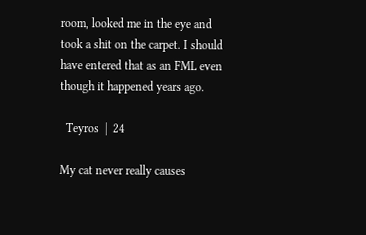room, looked me in the eye and took a shit on the carpet. I should have entered that as an FML even though it happened years ago.

  Teyros  |  24

My cat never really causes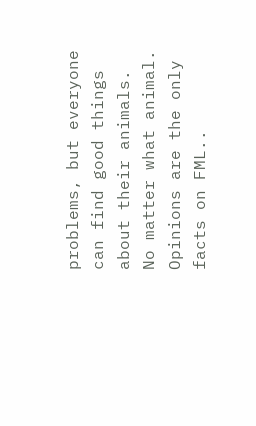problems, but everyone can find good things about their animals. No matter what animal. Opinions are the only facts on FML..